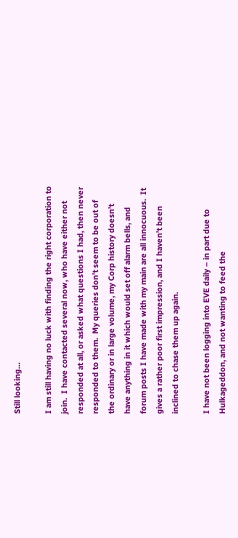Still looking…

I am still having no luck with finding the right corporation to join.  I have contacted several now, who have either not responded at all, or asked what questions I had, then never responded to them.  My queries don’t seem to be out of the ordinary or in large volume, my Corp history doesn’t have anything in it which would set off alarm bells, and forum posts I have made with my main are all innocuous.  It gives a rather poor first impression, and I haven’t been inclined to chase them up again.

I have not been logging into EVE daily – in part due to Hulkageddon, and not wanting to feed the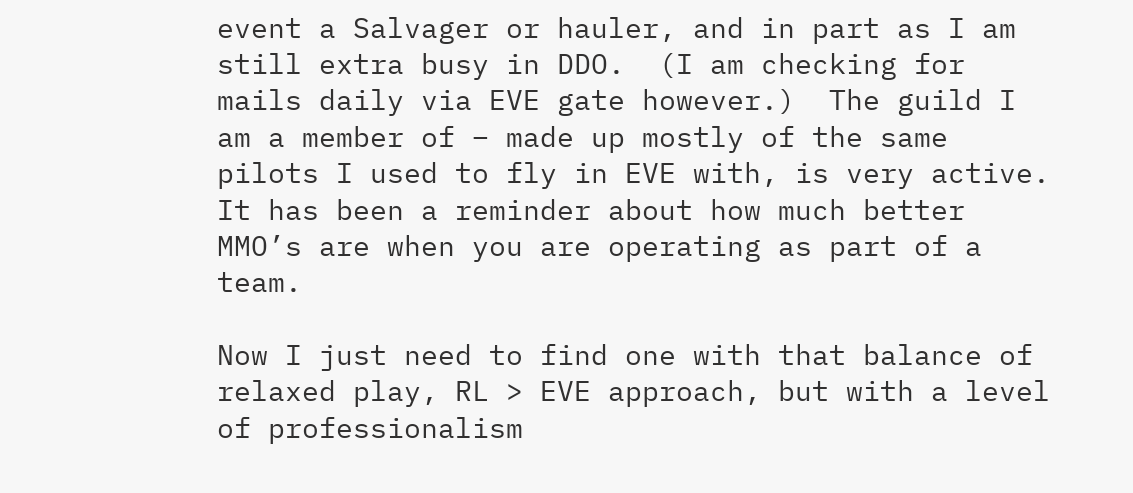event a Salvager or hauler, and in part as I am still extra busy in DDO.  (I am checking for mails daily via EVE gate however.)  The guild I am a member of – made up mostly of the same pilots I used to fly in EVE with, is very active.  It has been a reminder about how much better MMO’s are when you are operating as part of a team.

Now I just need to find one with that balance of relaxed play, RL > EVE approach, but with a level of professionalism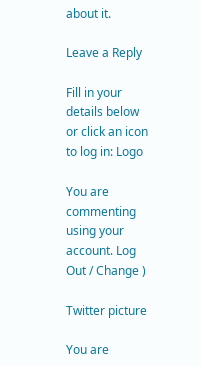about it.

Leave a Reply

Fill in your details below or click an icon to log in: Logo

You are commenting using your account. Log Out / Change )

Twitter picture

You are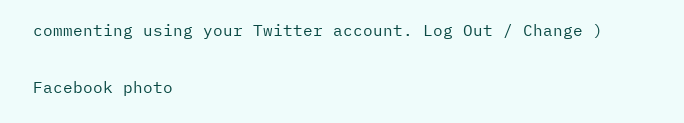commenting using your Twitter account. Log Out / Change )

Facebook photo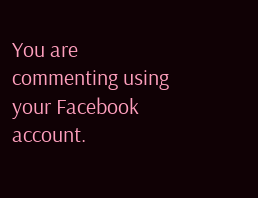You are commenting using your Facebook account.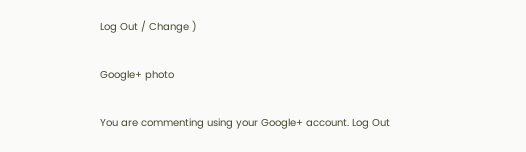Log Out / Change )

Google+ photo

You are commenting using your Google+ account. Log Out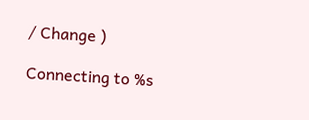/ Change )

Connecting to %s